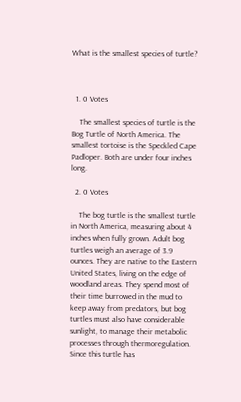What is the smallest species of turtle?



  1. 0 Votes

    The smallest species of turtle is the Bog Turtle of North America. The smallest tortoise is the Speckled Cape Padloper. Both are under four inches long.

  2. 0 Votes

    The bog turtle is the smallest turtle in North America, measuring about 4 inches when fully grown. Adult bog turtles weigh an average of 3.9 ounces. They are native to the Eastern United States, living on the edge of woodland areas. They spend most of their time burrowed in the mud to keep away from predators, but bog turtles must also have considerable sunlight, to manage their metabolic processes through thermoregulation. Since this turtle has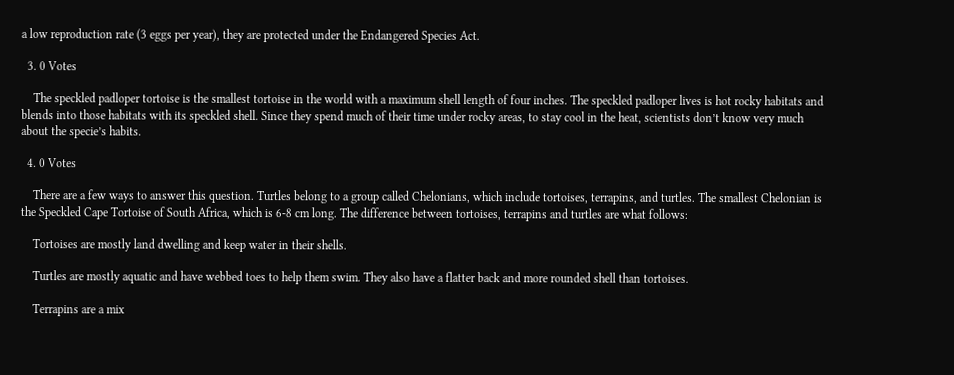a low reproduction rate (3 eggs per year), they are protected under the Endangered Species Act.

  3. 0 Votes

    The speckled padloper tortoise is the smallest tortoise in the world with a maximum shell length of four inches. The speckled padloper lives is hot rocky habitats and blends into those habitats with its speckled shell. Since they spend much of their time under rocky areas, to stay cool in the heat, scientists don’t know very much about the specie’s habits.

  4. 0 Votes

    There are a few ways to answer this question. Turtles belong to a group called Chelonians, which include tortoises, terrapins, and turtles. The smallest Chelonian is the Speckled Cape Tortoise of South Africa, which is 6-8 cm long. The difference between tortoises, terrapins and turtles are what follows:

    Tortoises are mostly land dwelling and keep water in their shells.

    Turtles are mostly aquatic and have webbed toes to help them swim. They also have a flatter back and more rounded shell than tortoises.

    Terrapins are a mix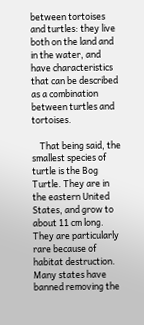between tortoises and turtles: they live both on the land and in the water, and have characteristics that can be described as a combination between turtles and tortoises.

    That being said, the smallest species of turtle is the Bog Turtle. They are in the eastern United States, and grow to about 11 cm long. They are particularly rare because of habitat destruction. Many states have banned removing the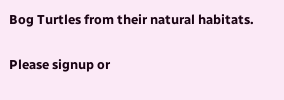Bog Turtles from their natural habitats.

Please signup or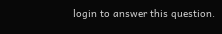login to answer this question.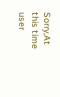Sorry,At this time user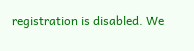registration is disabled. We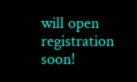will open registration soon!